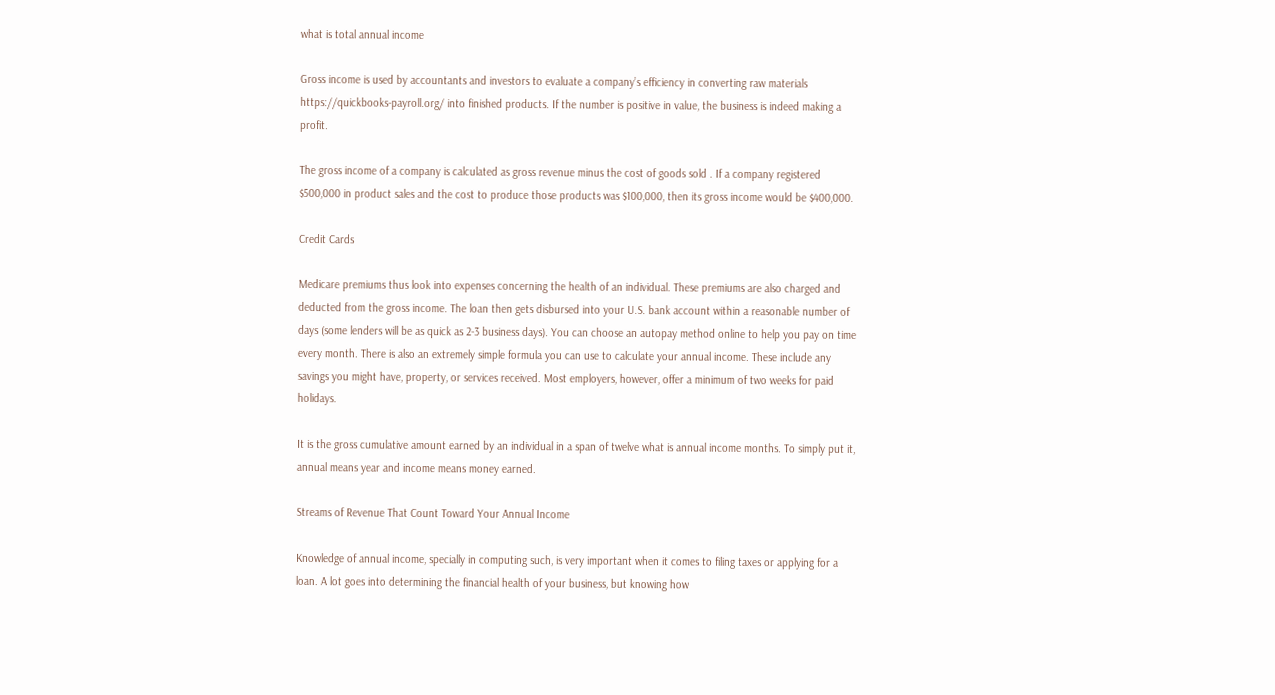what is total annual income

Gross income is used by accountants and investors to evaluate a company’s efficiency in converting raw materials https://quickbooks-payroll.org/ into finished products. If the number is positive in value, the business is indeed making a profit.

The gross income of a company is calculated as gross revenue minus the cost of goods sold . If a company registered $500,000 in product sales and the cost to produce those products was $100,000, then its gross income would be $400,000.

Credit Cards

Medicare premiums thus look into expenses concerning the health of an individual. These premiums are also charged and deducted from the gross income. The loan then gets disbursed into your U.S. bank account within a reasonable number of days (some lenders will be as quick as 2-3 business days). You can choose an autopay method online to help you pay on time every month. There is also an extremely simple formula you can use to calculate your annual income. These include any savings you might have, property, or services received. Most employers, however, offer a minimum of two weeks for paid holidays.

It is the gross cumulative amount earned by an individual in a span of twelve what is annual income months. To simply put it, annual means year and income means money earned.

Streams of Revenue That Count Toward Your Annual Income

Knowledge of annual income, specially in computing such, is very important when it comes to filing taxes or applying for a loan. A lot goes into determining the financial health of your business, but knowing how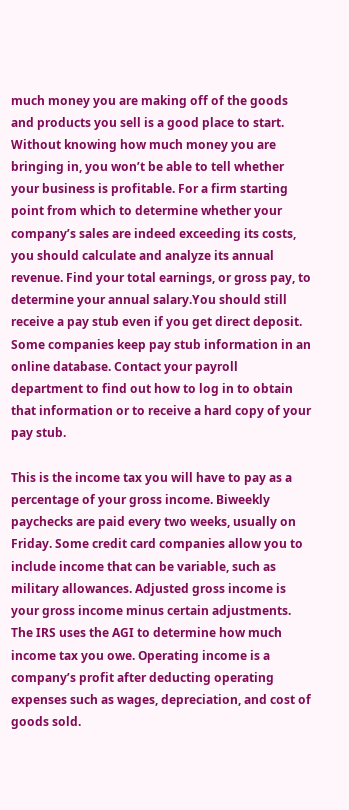much money you are making off of the goods and products you sell is a good place to start. Without knowing how much money you are bringing in, you won’t be able to tell whether your business is profitable. For a firm starting point from which to determine whether your company’s sales are indeed exceeding its costs, you should calculate and analyze its annual revenue. Find your total earnings, or gross pay, to determine your annual salary.You should still receive a pay stub even if you get direct deposit. Some companies keep pay stub information in an online database. Contact your payroll department to find out how to log in to obtain that information or to receive a hard copy of your pay stub.

This is the income tax you will have to pay as a percentage of your gross income. Biweekly paychecks are paid every two weeks, usually on Friday. Some credit card companies allow you to include income that can be variable, such as military allowances. Adjusted gross income is your gross income minus certain adjustments. The IRS uses the AGI to determine how much income tax you owe. Operating income is a company’s profit after deducting operating expenses such as wages, depreciation, and cost of goods sold.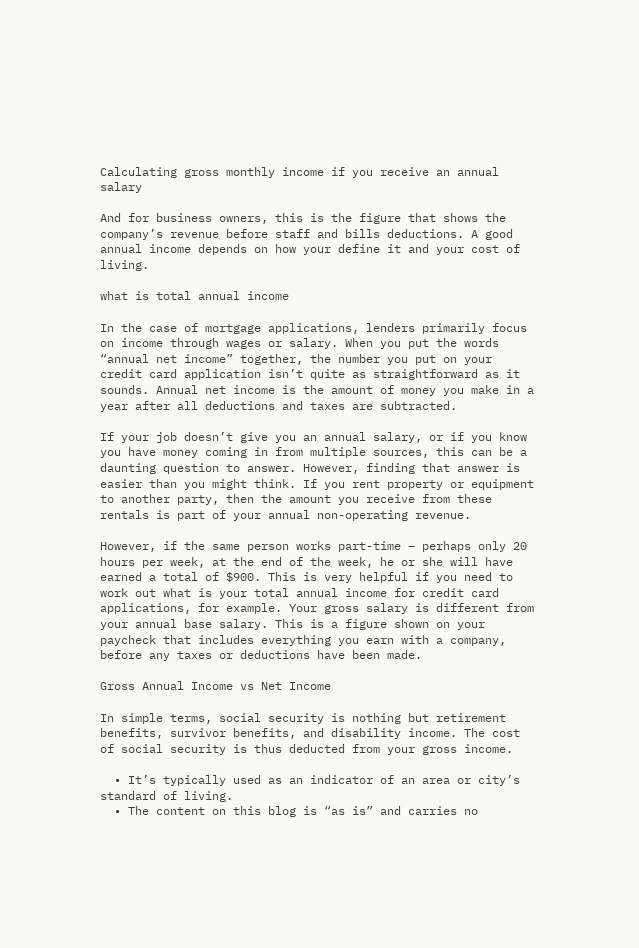Calculating gross monthly income if you receive an annual salary

And for business owners, this is the figure that shows the company’s revenue before staff and bills deductions. A good annual income depends on how your define it and your cost of living.

what is total annual income

In the case of mortgage applications, lenders primarily focus on income through wages or salary. When you put the words “annual net income” together, the number you put on your credit card application isn’t quite as straightforward as it sounds. Annual net income is the amount of money you make in a year after all deductions and taxes are subtracted.

If your job doesn’t give you an annual salary, or if you know you have money coming in from multiple sources, this can be a daunting question to answer. However, finding that answer is easier than you might think. If you rent property or equipment to another party, then the amount you receive from these rentals is part of your annual non-operating revenue.

However, if the same person works part-time – perhaps only 20 hours per week, at the end of the week, he or she will have earned a total of $900. This is very helpful if you need to work out what is your total annual income for credit card applications, for example. Your gross salary is different from your annual base salary. This is a figure shown on your paycheck that includes everything you earn with a company, before any taxes or deductions have been made.

Gross Annual Income vs Net Income

In simple terms, social security is nothing but retirement benefits, survivor benefits, and disability income. The cost of social security is thus deducted from your gross income.

  • It’s typically used as an indicator of an area or city’s standard of living.
  • The content on this blog is “as is” and carries no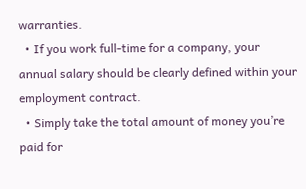warranties.
  • If you work full-time for a company, your annual salary should be clearly defined within your employment contract.
  • Simply take the total amount of money you’re paid for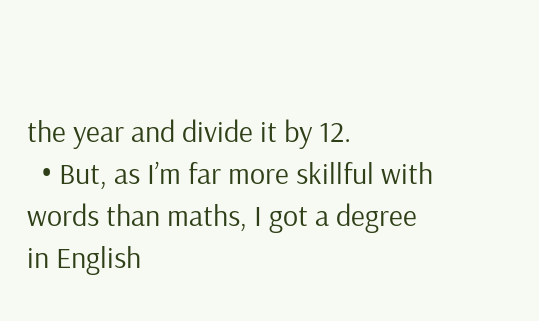the year and divide it by 12.
  • But, as I’m far more skillful with words than maths, I got a degree in English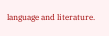language and literature.